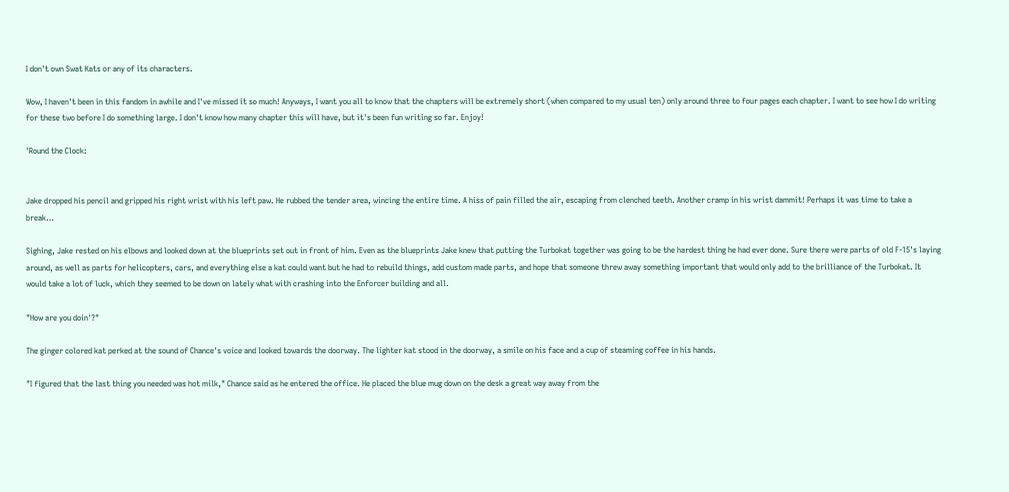I don't own Swat Kats or any of its characters.

Wow, I haven't been in this fandom in awhile and I've missed it so much! Anyways, I want you all to know that the chapters will be extremely short (when compared to my usual ten) only around three to four pages each chapter. I want to see how I do writing for these two before I do something large. I don't know how many chapter this will have, but it's been fun writing so far. Enjoy!

'Round the Clock:


Jake dropped his pencil and gripped his right wrist with his left paw. He rubbed the tender area, wincing the entire time. A hiss of pain filled the air, escaping from clenched teeth. Another cramp in his wrist dammit! Perhaps it was time to take a break…

Sighing, Jake rested on his elbows and looked down at the blueprints set out in front of him. Even as the blueprints Jake knew that putting the Turbokat together was going to be the hardest thing he had ever done. Sure there were parts of old F-15's laying around, as well as parts for helicopters, cars, and everything else a kat could want but he had to rebuild things, add custom made parts, and hope that someone threw away something important that would only add to the brilliance of the Turbokat. It would take a lot of luck, which they seemed to be down on lately what with crashing into the Enforcer building and all.

"How are you doin'?"

The ginger colored kat perked at the sound of Chance's voice and looked towards the doorway. The lighter kat stood in the doorway, a smile on his face and a cup of steaming coffee in his hands.

"I figured that the last thing you needed was hot milk," Chance said as he entered the office. He placed the blue mug down on the desk a great way away from the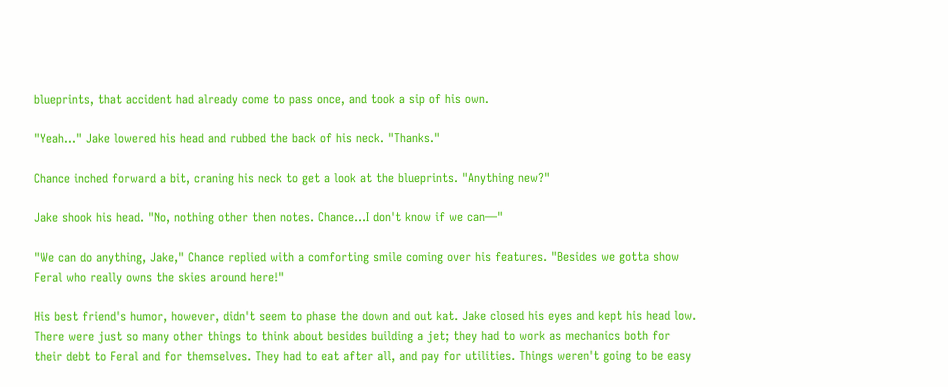blueprints, that accident had already come to pass once, and took a sip of his own.

"Yeah…" Jake lowered his head and rubbed the back of his neck. "Thanks."

Chance inched forward a bit, craning his neck to get a look at the blueprints. "Anything new?"

Jake shook his head. "No, nothing other then notes. Chance…I don't know if we can—"

"We can do anything, Jake," Chance replied with a comforting smile coming over his features. "Besides we gotta show Feral who really owns the skies around here!"

His best friend's humor, however, didn't seem to phase the down and out kat. Jake closed his eyes and kept his head low. There were just so many other things to think about besides building a jet; they had to work as mechanics both for their debt to Feral and for themselves. They had to eat after all, and pay for utilities. Things weren't going to be easy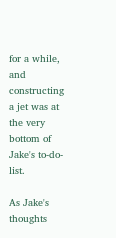for a while, and constructing a jet was at the very bottom of Jake's to-do-list.

As Jake's thoughts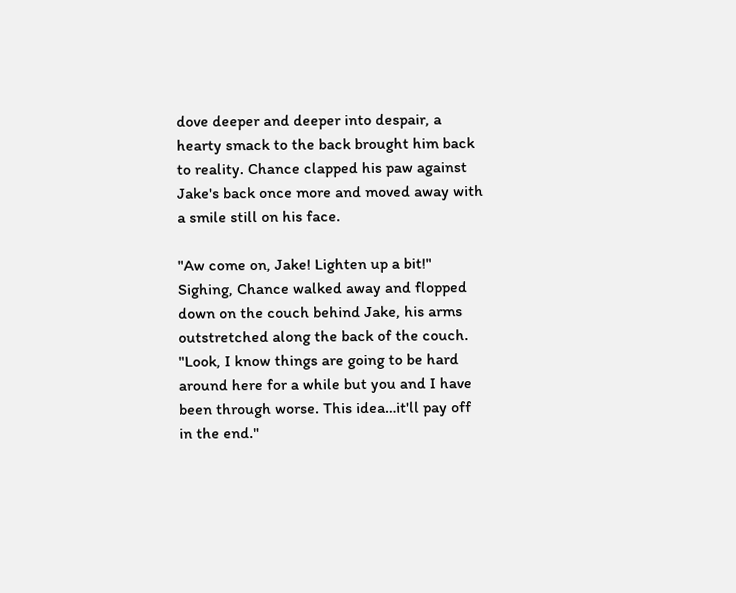dove deeper and deeper into despair, a hearty smack to the back brought him back to reality. Chance clapped his paw against Jake's back once more and moved away with a smile still on his face.

"Aw come on, Jake! Lighten up a bit!" Sighing, Chance walked away and flopped down on the couch behind Jake, his arms outstretched along the back of the couch. "Look, I know things are going to be hard around here for a while but you and I have been through worse. This idea…it'll pay off in the end."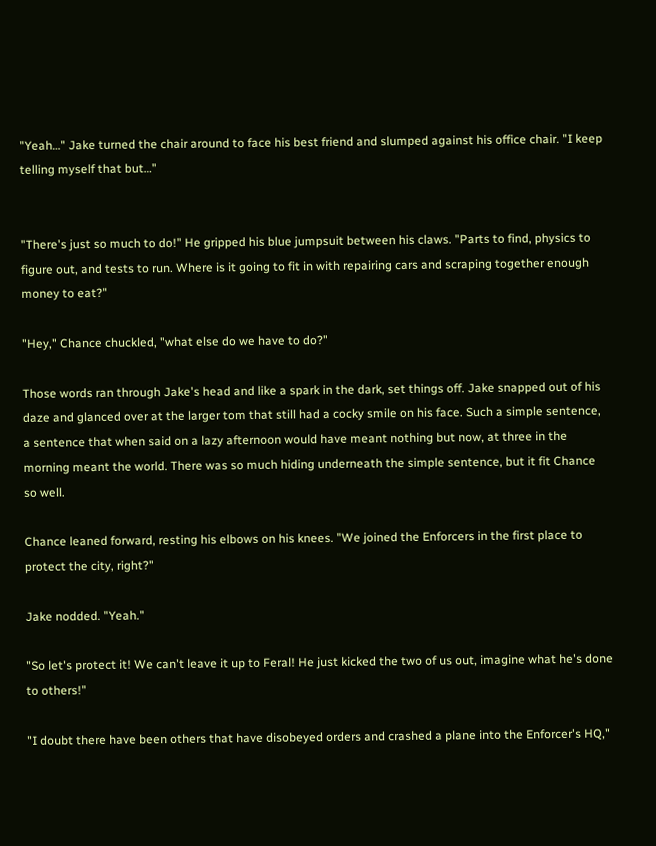"Yeah…" Jake turned the chair around to face his best friend and slumped against his office chair. "I keep telling myself that but…"


"There's just so much to do!" He gripped his blue jumpsuit between his claws. "Parts to find, physics to figure out, and tests to run. Where is it going to fit in with repairing cars and scraping together enough money to eat?"

"Hey," Chance chuckled, "what else do we have to do?"

Those words ran through Jake's head and like a spark in the dark, set things off. Jake snapped out of his daze and glanced over at the larger tom that still had a cocky smile on his face. Such a simple sentence, a sentence that when said on a lazy afternoon would have meant nothing but now, at three in the morning meant the world. There was so much hiding underneath the simple sentence, but it fit Chance so well.

Chance leaned forward, resting his elbows on his knees. "We joined the Enforcers in the first place to protect the city, right?"

Jake nodded. "Yeah."

"So let's protect it! We can't leave it up to Feral! He just kicked the two of us out, imagine what he's done to others!"

"I doubt there have been others that have disobeyed orders and crashed a plane into the Enforcer's HQ,"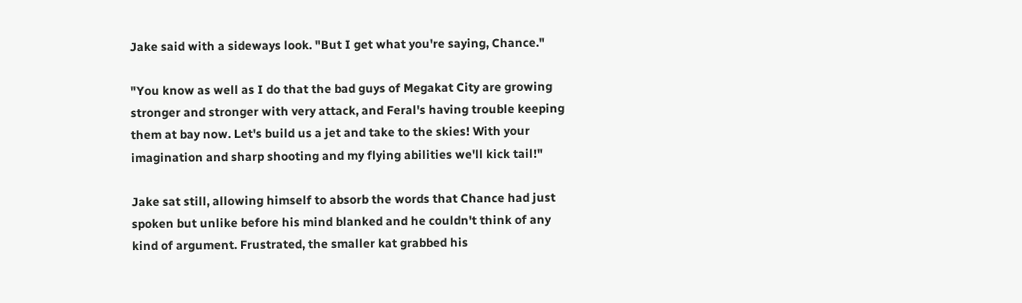Jake said with a sideways look. "But I get what you're saying, Chance."

"You know as well as I do that the bad guys of Megakat City are growing stronger and stronger with very attack, and Feral's having trouble keeping them at bay now. Let's build us a jet and take to the skies! With your imagination and sharp shooting and my flying abilities we'll kick tail!"

Jake sat still, allowing himself to absorb the words that Chance had just spoken but unlike before his mind blanked and he couldn't think of any kind of argument. Frustrated, the smaller kat grabbed his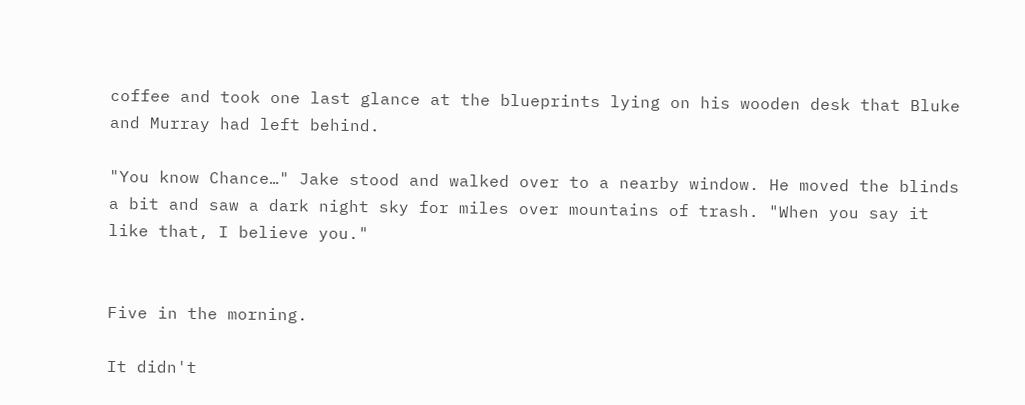coffee and took one last glance at the blueprints lying on his wooden desk that Bluke and Murray had left behind.

"You know Chance…" Jake stood and walked over to a nearby window. He moved the blinds a bit and saw a dark night sky for miles over mountains of trash. "When you say it like that, I believe you."


Five in the morning.

It didn't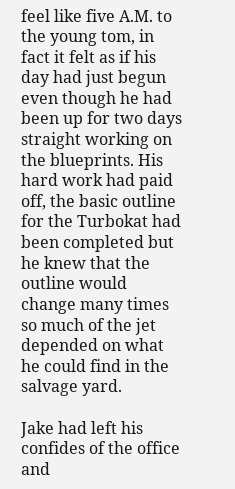feel like five A.M. to the young tom, in fact it felt as if his day had just begun even though he had been up for two days straight working on the blueprints. His hard work had paid off, the basic outline for the Turbokat had been completed but he knew that the outline would change many times so much of the jet depended on what he could find in the salvage yard.

Jake had left his confides of the office and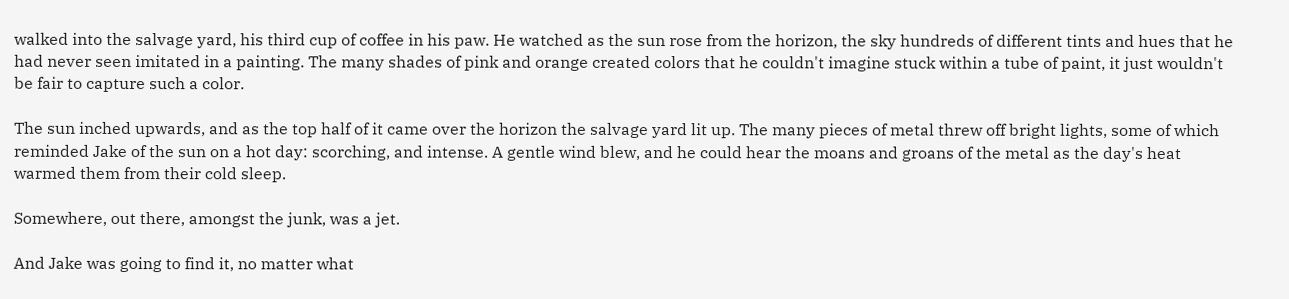walked into the salvage yard, his third cup of coffee in his paw. He watched as the sun rose from the horizon, the sky hundreds of different tints and hues that he had never seen imitated in a painting. The many shades of pink and orange created colors that he couldn't imagine stuck within a tube of paint, it just wouldn't be fair to capture such a color.

The sun inched upwards, and as the top half of it came over the horizon the salvage yard lit up. The many pieces of metal threw off bright lights, some of which reminded Jake of the sun on a hot day: scorching, and intense. A gentle wind blew, and he could hear the moans and groans of the metal as the day's heat warmed them from their cold sleep.

Somewhere, out there, amongst the junk, was a jet.

And Jake was going to find it, no matter what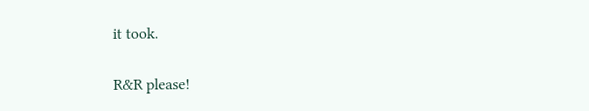it took.

R&R please!